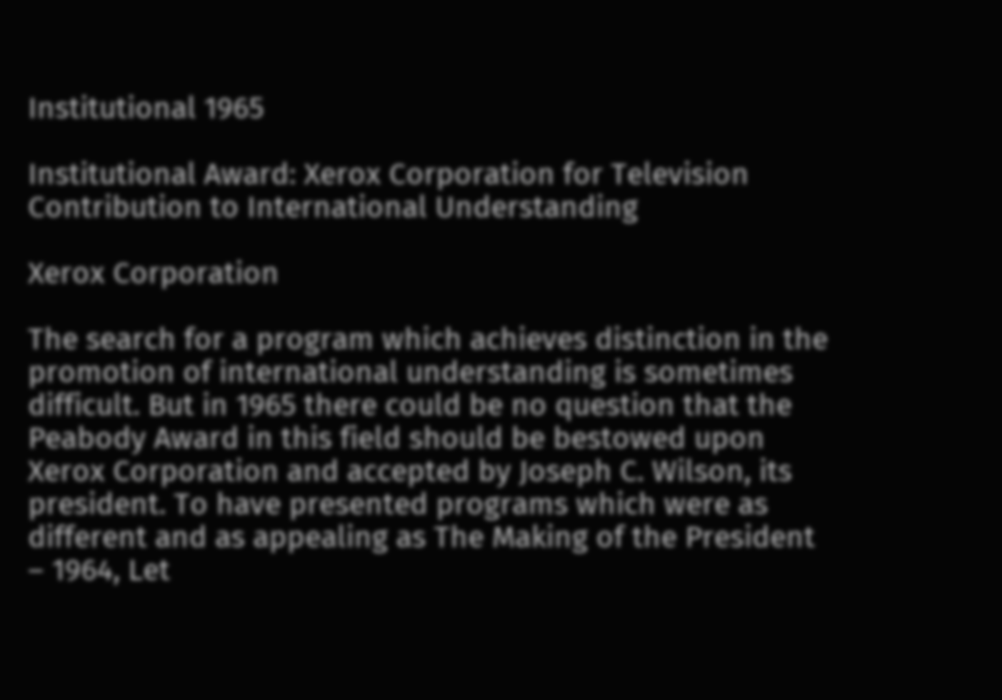Institutional 1965

Institutional Award: Xerox Corporation for Television Contribution to International Understanding

Xerox Corporation

The search for a program which achieves distinction in the promotion of international understanding is sometimes difficult. But in 1965 there could be no question that the Peabody Award in this field should be bestowed upon Xerox Corporation and accepted by Joseph C. Wilson, its president. To have presented programs which were as different and as appealing as The Making of the President – 1964, Let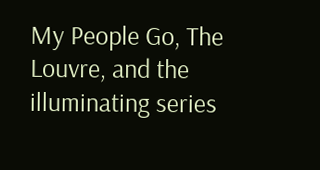My People Go, The Louvre, and the illuminating series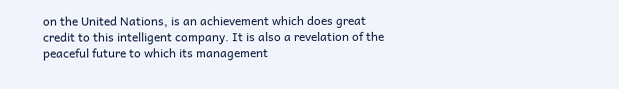on the United Nations, is an achievement which does great credit to this intelligent company. It is also a revelation of the peaceful future to which its management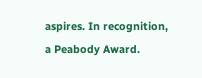aspires. In recognition, a Peabody Award.